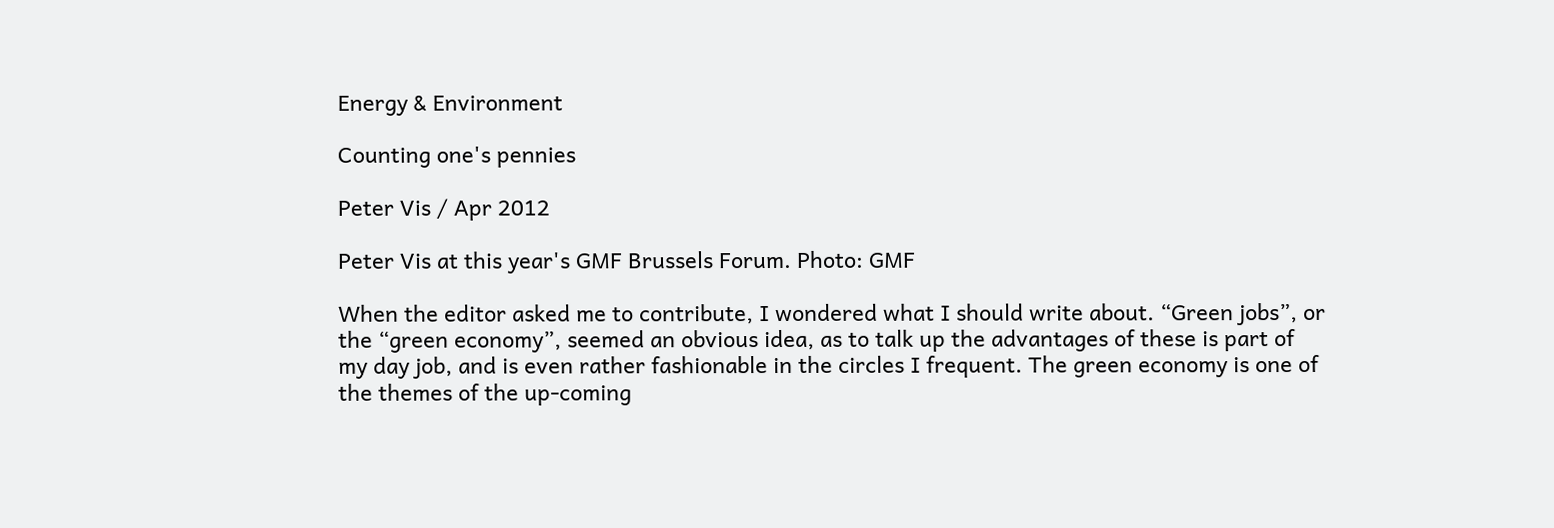Energy & Environment

Counting one's pennies

Peter Vis / Apr 2012

Peter Vis at this year's GMF Brussels Forum. Photo: GMF

When the editor asked me to contribute, I wondered what I should write about. “Green jobs”, or the “green economy”, seemed an obvious idea, as to talk up the advantages of these is part of my day job, and is even rather fashionable in the circles I frequent. The green economy is one of the themes of the up-coming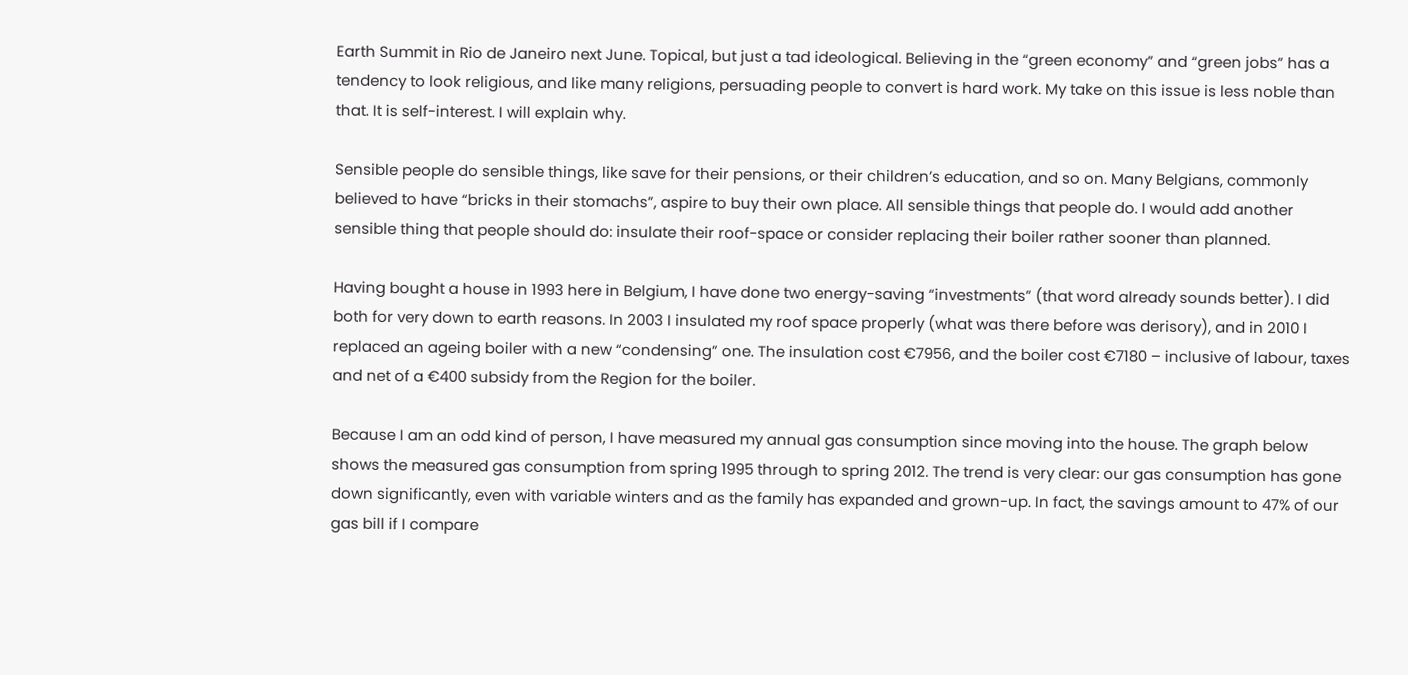Earth Summit in Rio de Janeiro next June. Topical, but just a tad ideological. Believing in the “green economy” and “green jobs” has a tendency to look religious, and like many religions, persuading people to convert is hard work. My take on this issue is less noble than that. It is self-interest. I will explain why.

Sensible people do sensible things, like save for their pensions, or their children’s education, and so on. Many Belgians, commonly believed to have “bricks in their stomachs”, aspire to buy their own place. All sensible things that people do. I would add another sensible thing that people should do: insulate their roof-space or consider replacing their boiler rather sooner than planned.

Having bought a house in 1993 here in Belgium, I have done two energy-saving “investments” (that word already sounds better). I did both for very down to earth reasons. In 2003 I insulated my roof space properly (what was there before was derisory), and in 2010 I replaced an ageing boiler with a new “condensing” one. The insulation cost €7956, and the boiler cost €7180 – inclusive of labour, taxes and net of a €400 subsidy from the Region for the boiler.

Because I am an odd kind of person, I have measured my annual gas consumption since moving into the house. The graph below shows the measured gas consumption from spring 1995 through to spring 2012. The trend is very clear: our gas consumption has gone down significantly, even with variable winters and as the family has expanded and grown-up. In fact, the savings amount to 47% of our gas bill if I compare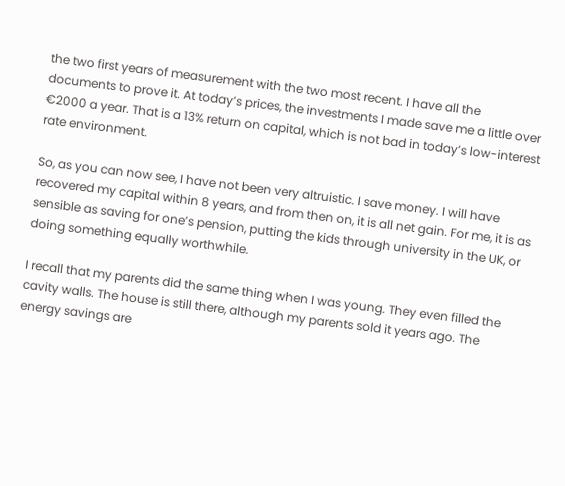the two first years of measurement with the two most recent. I have all the documents to prove it. At today’s prices, the investments I made save me a little over €2000 a year. That is a 13% return on capital, which is not bad in today’s low-interest rate environment.

So, as you can now see, I have not been very altruistic. I save money. I will have recovered my capital within 8 years, and from then on, it is all net gain. For me, it is as sensible as saving for one’s pension, putting the kids through university in the UK, or doing something equally worthwhile.

I recall that my parents did the same thing when I was young. They even filled the cavity walls. The house is still there, although my parents sold it years ago. The energy savings are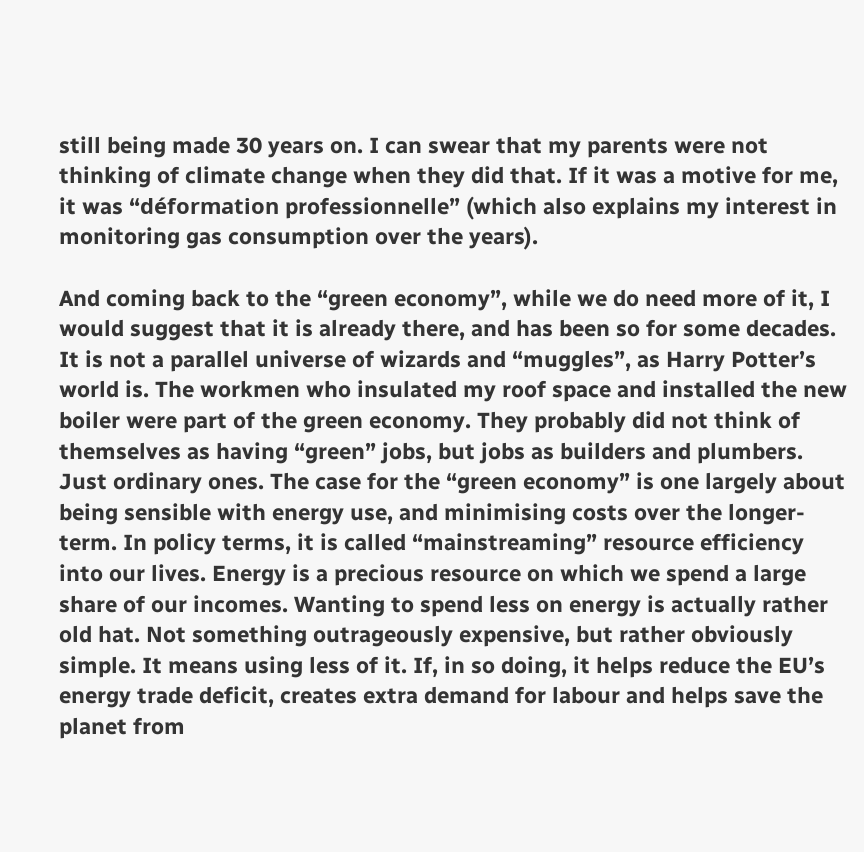still being made 30 years on. I can swear that my parents were not thinking of climate change when they did that. If it was a motive for me, it was “déformation professionnelle” (which also explains my interest in monitoring gas consumption over the years).

And coming back to the “green economy”, while we do need more of it, I would suggest that it is already there, and has been so for some decades. It is not a parallel universe of wizards and “muggles”, as Harry Potter’s world is. The workmen who insulated my roof space and installed the new boiler were part of the green economy. They probably did not think of themselves as having “green” jobs, but jobs as builders and plumbers. Just ordinary ones. The case for the “green economy” is one largely about being sensible with energy use, and minimising costs over the longer-term. In policy terms, it is called “mainstreaming” resource efficiency into our lives. Energy is a precious resource on which we spend a large share of our incomes. Wanting to spend less on energy is actually rather old hat. Not something outrageously expensive, but rather obviously simple. It means using less of it. If, in so doing, it helps reduce the EU’s energy trade deficit, creates extra demand for labour and helps save the planet from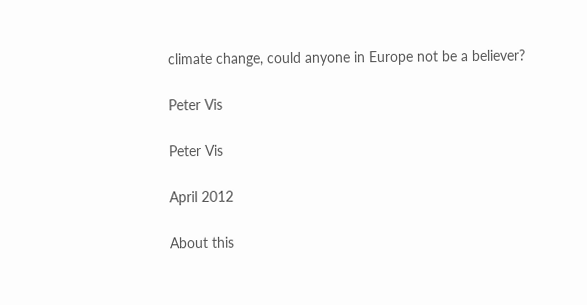climate change, could anyone in Europe not be a believer?

Peter Vis

Peter Vis

April 2012

About this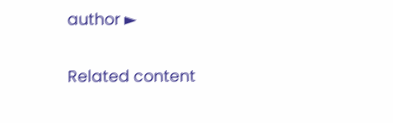author ►

Related content